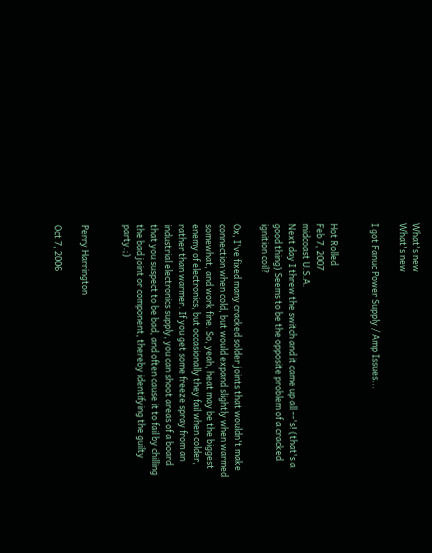What's new
What's new

I got Fanuc Power Supply / Amp Issues...


Hot Rolled
Feb 7, 2007
midcoast U.S.A.
Next day I threw the switch and it came up all --'s! (that's a good thing) Seems to be the opposite problem of a cracked ignition coil?

Ox, I've fixed many cracked solder joints that wouldn't make connection when cold, but would expand slightly when warmed somewhat, and work fine. So, yeah, heat may be the biggest enemy of electronics, but occasionally they fail when colder, rather than warmer. If you get some freeze spray from an industrial electronics supply, you can shoot areas of a board that you suspect to be bad, and often cause it to fail by chilling the bad joint or component, thereby identifying the guilty party.;)


Perry Harrington

Oct 7, 2006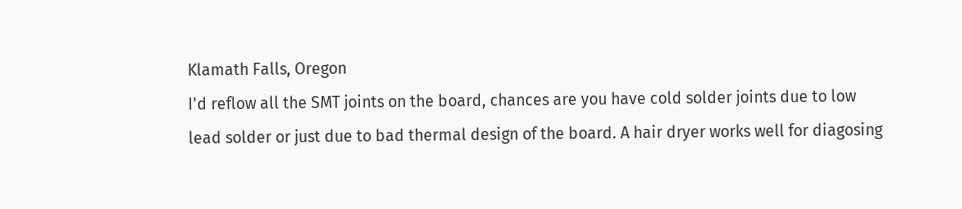Klamath Falls, Oregon
I'd reflow all the SMT joints on the board, chances are you have cold solder joints due to low lead solder or just due to bad thermal design of the board. A hair dryer works well for diagosing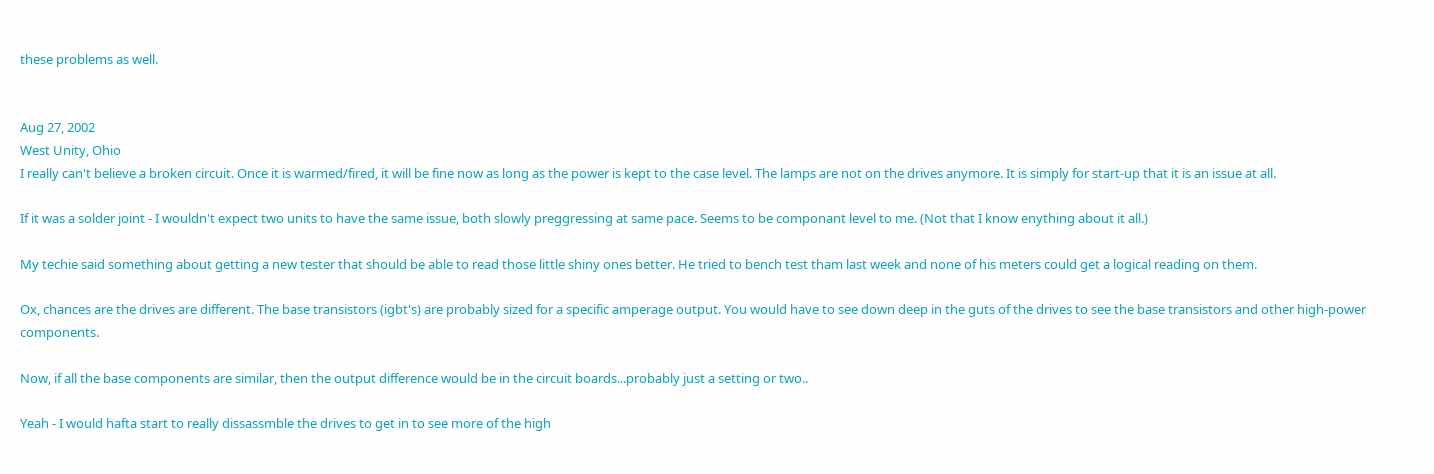these problems as well.


Aug 27, 2002
West Unity, Ohio
I really can't believe a broken circuit. Once it is warmed/fired, it will be fine now as long as the power is kept to the case level. The lamps are not on the drives anymore. It is simply for start-up that it is an issue at all.

If it was a solder joint - I wouldn't expect two units to have the same issue, both slowly preggressing at same pace. Seems to be componant level to me. (Not that I know enything about it all.)

My techie said something about getting a new tester that should be able to read those little shiny ones better. He tried to bench test tham last week and none of his meters could get a logical reading on them.

Ox, chances are the drives are different. The base transistors (igbt's) are probably sized for a specific amperage output. You would have to see down deep in the guts of the drives to see the base transistors and other high-power components.

Now, if all the base components are similar, then the output difference would be in the circuit boards...probably just a setting or two..

Yeah - I would hafta start to really dissassmble the drives to get in to see more of the high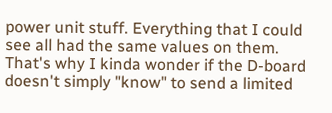power unit stuff. Everything that I could see all had the same values on them. That's why I kinda wonder if the D-board doesn't simply "know" to send a limited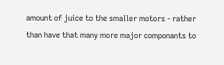amount of juice to the smaller motors - rather than have that many more major componants to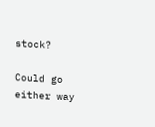stock?

Could go either way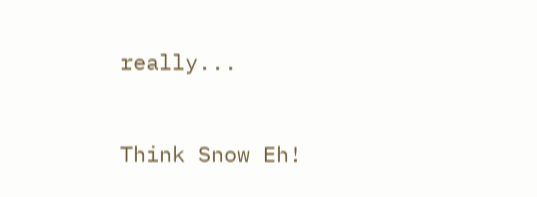really...


Think Snow Eh!